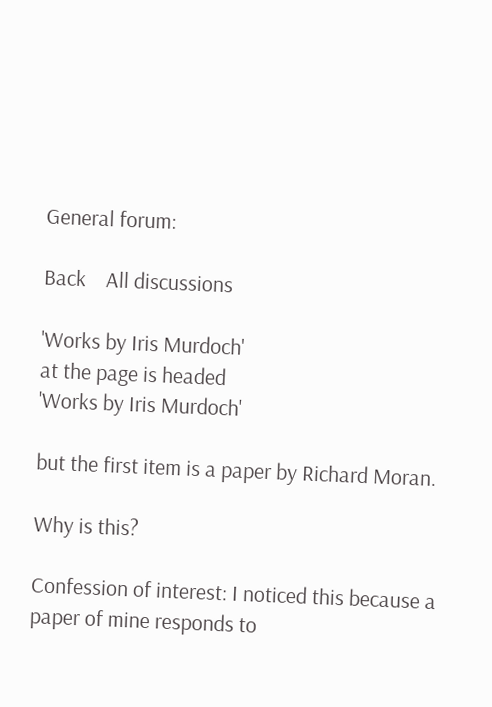General forum:

Back    All discussions

'Works by Iris Murdoch'
at the page is headed
'Works by Iris Murdoch'

but the first item is a paper by Richard Moran.

Why is this?

Confession of interest: I noticed this because a paper of mine responds to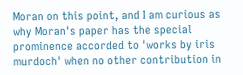Moran on this point, and I am curious as why Moran's paper has the special prominence accorded to 'works by iris murdoch' when no other contribution in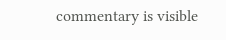commentary is visible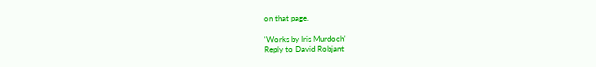on that page.

'Works by Iris Murdoch'
Reply to David Robjant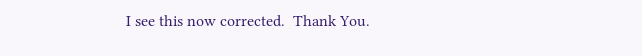I see this now corrected.  Thank You.